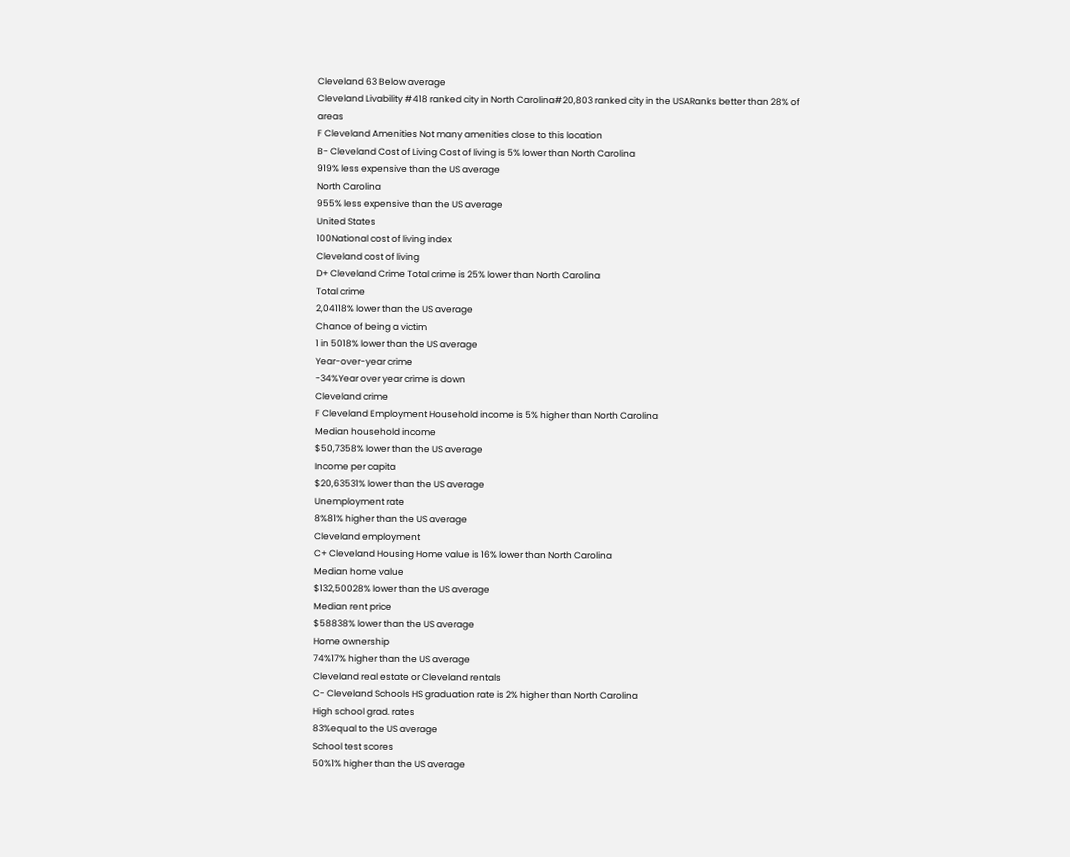Cleveland 63 Below average
Cleveland Livability #418 ranked city in North Carolina#20,803 ranked city in the USARanks better than 28% of areas
F Cleveland Amenities Not many amenities close to this location
B- Cleveland Cost of Living Cost of living is 5% lower than North Carolina
919% less expensive than the US average
North Carolina
955% less expensive than the US average
United States
100National cost of living index
Cleveland cost of living
D+ Cleveland Crime Total crime is 25% lower than North Carolina
Total crime
2,04118% lower than the US average
Chance of being a victim
1 in 5018% lower than the US average
Year-over-year crime
-34%Year over year crime is down
Cleveland crime
F Cleveland Employment Household income is 5% higher than North Carolina
Median household income
$50,7358% lower than the US average
Income per capita
$20,63531% lower than the US average
Unemployment rate
8%81% higher than the US average
Cleveland employment
C+ Cleveland Housing Home value is 16% lower than North Carolina
Median home value
$132,50028% lower than the US average
Median rent price
$58838% lower than the US average
Home ownership
74%17% higher than the US average
Cleveland real estate or Cleveland rentals
C- Cleveland Schools HS graduation rate is 2% higher than North Carolina
High school grad. rates
83%equal to the US average
School test scores
50%1% higher than the US average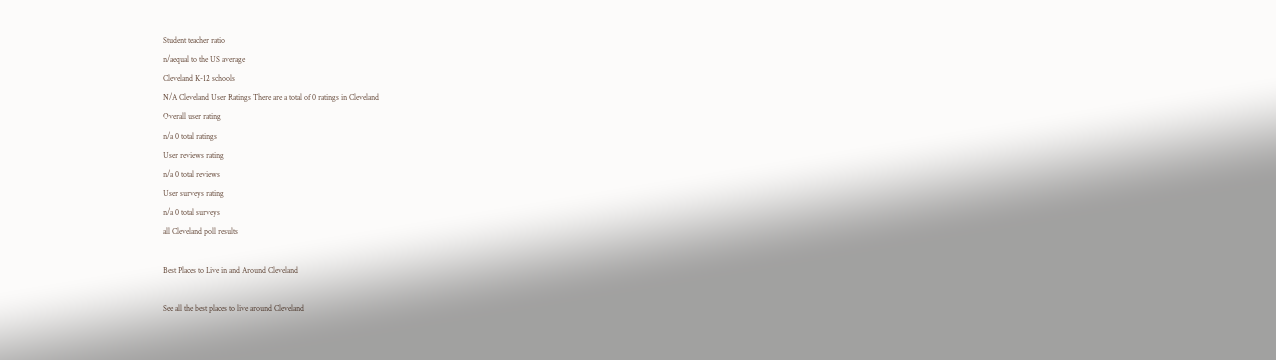Student teacher ratio
n/aequal to the US average
Cleveland K-12 schools
N/A Cleveland User Ratings There are a total of 0 ratings in Cleveland
Overall user rating
n/a 0 total ratings
User reviews rating
n/a 0 total reviews
User surveys rating
n/a 0 total surveys
all Cleveland poll results

Best Places to Live in and Around Cleveland

See all the best places to live around Cleveland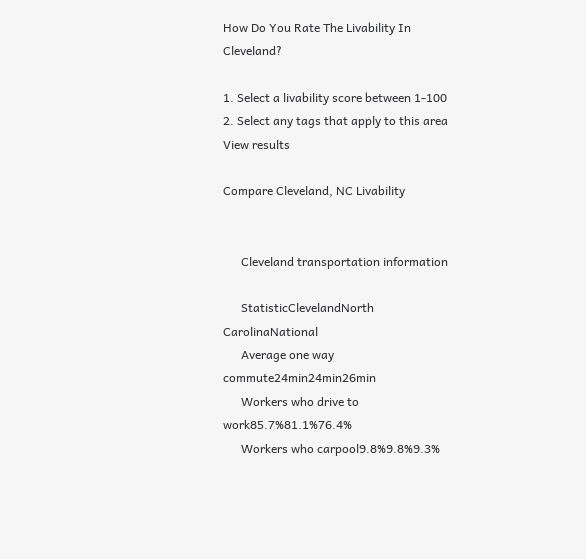How Do You Rate The Livability In Cleveland?

1. Select a livability score between 1-100
2. Select any tags that apply to this area View results

Compare Cleveland, NC Livability


      Cleveland transportation information

      StatisticClevelandNorth CarolinaNational
      Average one way commute24min24min26min
      Workers who drive to work85.7%81.1%76.4%
      Workers who carpool9.8%9.8%9.3%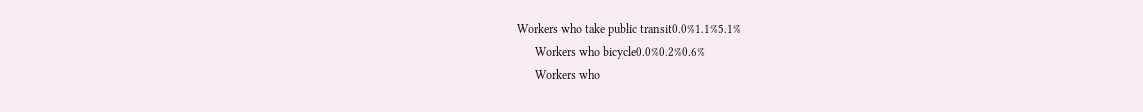Workers who take public transit0.0%1.1%5.1%
      Workers who bicycle0.0%0.2%0.6%
      Workers who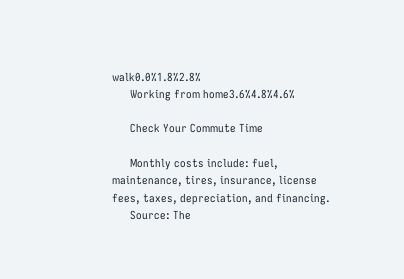walk0.0%1.8%2.8%
      Working from home3.6%4.8%4.6%

      Check Your Commute Time

      Monthly costs include: fuel, maintenance, tires, insurance, license fees, taxes, depreciation, and financing.
      Source: The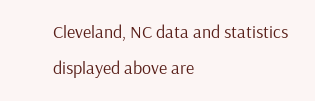Cleveland, NC data and statistics displayed above are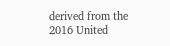derived from the 2016 United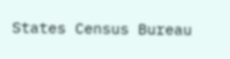States Census Bureau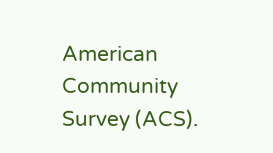American Community Survey (ACS).